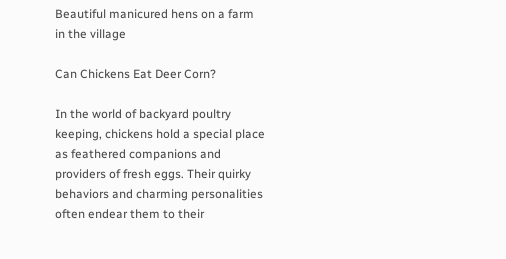Beautiful manicured hens on a farm in the village

Can Chickens Eat Deer Corn?

In the world of backyard poultry keeping, chickens hold a special place as feathered companions and providers of fresh eggs. Their quirky behaviors and charming personalities often endear them to their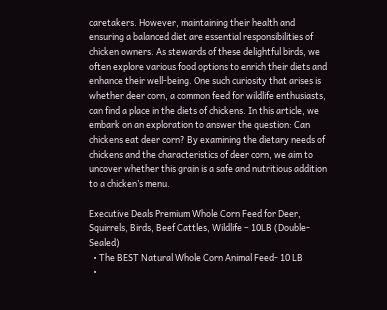caretakers. However, maintaining their health and ensuring a balanced diet are essential responsibilities of chicken owners. As stewards of these delightful birds, we often explore various food options to enrich their diets and enhance their well-being. One such curiosity that arises is whether deer corn, a common feed for wildlife enthusiasts, can find a place in the diets of chickens. In this article, we embark on an exploration to answer the question: Can chickens eat deer corn? By examining the dietary needs of chickens and the characteristics of deer corn, we aim to uncover whether this grain is a safe and nutritious addition to a chicken’s menu.

Executive Deals Premium Whole Corn Feed for Deer, Squirrels, Birds, Beef Cattles, Wildlife – 10LB (Double-Sealed)
  • The BEST Natural Whole Corn Animal Feed- 10 LB
  •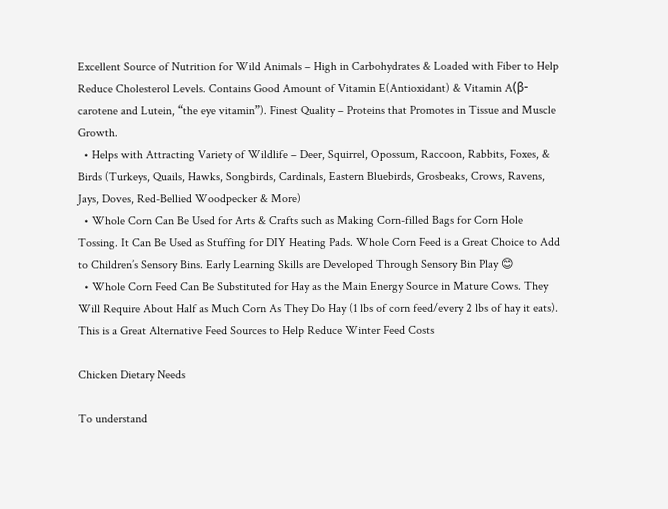Excellent Source of Nutrition for Wild Animals – High in Carbohydrates & Loaded with Fiber to Help Reduce Cholesterol Levels. Contains Good Amount of Vitamin E(Antioxidant) & Vitamin A(β-carotene and Lutein, “the eye vitamin”). Finest Quality – Proteins that Promotes in Tissue and Muscle Growth.
  • Helps with Attracting Variety of Wildlife – Deer, Squirrel, Opossum, Raccoon, Rabbits, Foxes, & Birds (Turkeys, Quails, Hawks, Songbirds, Cardinals, Eastern Bluebirds, Grosbeaks, Crows, Ravens, Jays, Doves, Red-Bellied Woodpecker & More)
  • Whole Corn Can Be Used for Arts & Crafts such as Making Corn-filled Bags for Corn Hole Tossing. It Can Be Used as Stuffing for DIY Heating Pads. Whole Corn Feed is a Great Choice to Add to Children’s Sensory Bins. Early Learning Skills are Developed Through Sensory Bin Play 😊
  • Whole Corn Feed Can Be Substituted for Hay as the Main Energy Source in Mature Cows. They Will Require About Half as Much Corn As They Do Hay (1 lbs of corn feed/every 2 lbs of hay it eats). This is a Great Alternative Feed Sources to Help Reduce Winter Feed Costs

Chicken Dietary Needs

To understand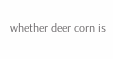whether deer corn is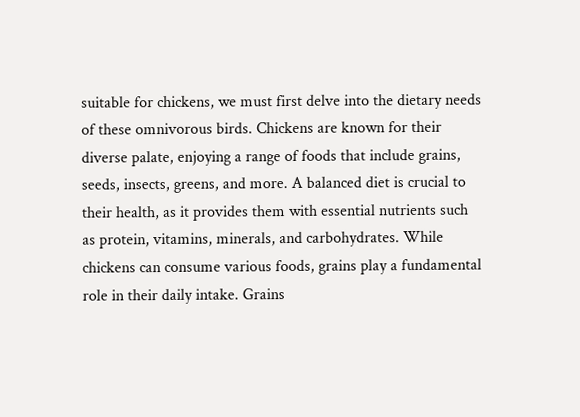suitable for chickens, we must first delve into the dietary needs of these omnivorous birds. Chickens are known for their diverse palate, enjoying a range of foods that include grains, seeds, insects, greens, and more. A balanced diet is crucial to their health, as it provides them with essential nutrients such as protein, vitamins, minerals, and carbohydrates. While chickens can consume various foods, grains play a fundamental role in their daily intake. Grains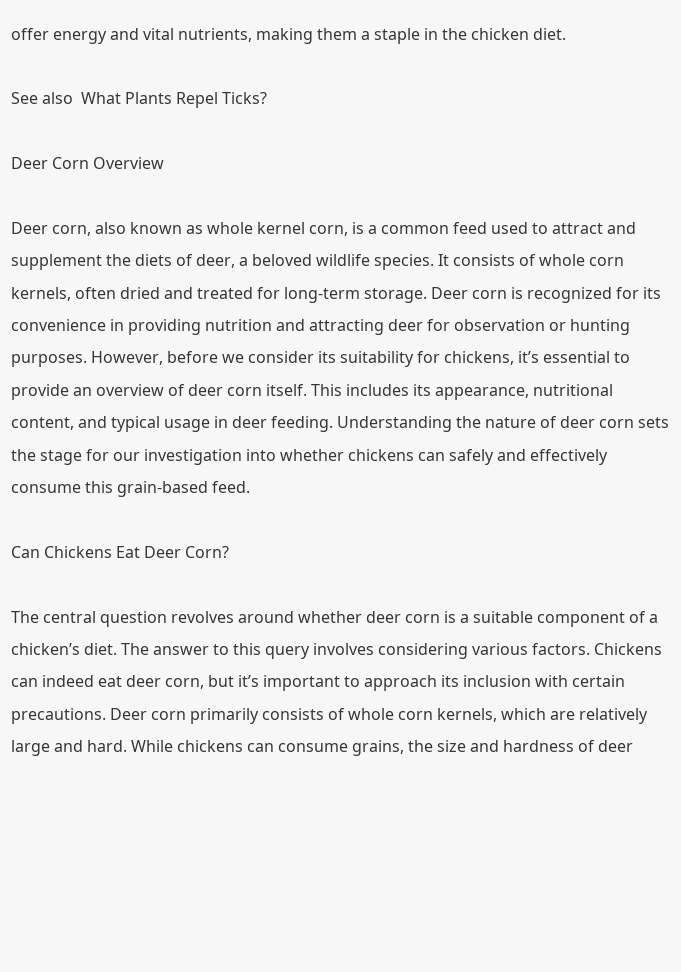offer energy and vital nutrients, making them a staple in the chicken diet.

See also  What Plants Repel Ticks?

Deer Corn Overview

Deer corn, also known as whole kernel corn, is a common feed used to attract and supplement the diets of deer, a beloved wildlife species. It consists of whole corn kernels, often dried and treated for long-term storage. Deer corn is recognized for its convenience in providing nutrition and attracting deer for observation or hunting purposes. However, before we consider its suitability for chickens, it’s essential to provide an overview of deer corn itself. This includes its appearance, nutritional content, and typical usage in deer feeding. Understanding the nature of deer corn sets the stage for our investigation into whether chickens can safely and effectively consume this grain-based feed.

Can Chickens Eat Deer Corn?

The central question revolves around whether deer corn is a suitable component of a chicken’s diet. The answer to this query involves considering various factors. Chickens can indeed eat deer corn, but it’s important to approach its inclusion with certain precautions. Deer corn primarily consists of whole corn kernels, which are relatively large and hard. While chickens can consume grains, the size and hardness of deer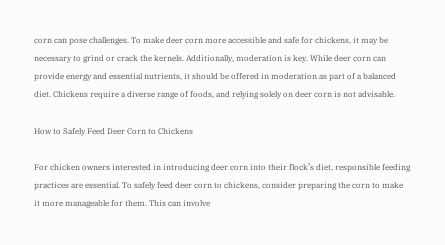corn can pose challenges. To make deer corn more accessible and safe for chickens, it may be necessary to grind or crack the kernels. Additionally, moderation is key. While deer corn can provide energy and essential nutrients, it should be offered in moderation as part of a balanced diet. Chickens require a diverse range of foods, and relying solely on deer corn is not advisable.

How to Safely Feed Deer Corn to Chickens

For chicken owners interested in introducing deer corn into their flock’s diet, responsible feeding practices are essential. To safely feed deer corn to chickens, consider preparing the corn to make it more manageable for them. This can involve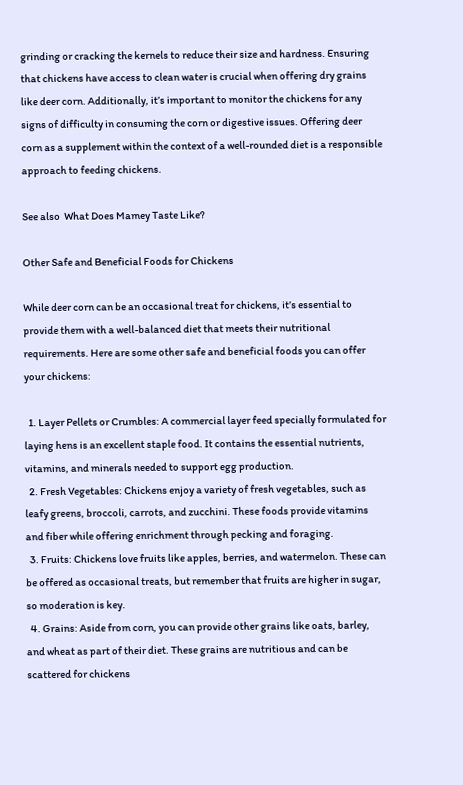grinding or cracking the kernels to reduce their size and hardness. Ensuring that chickens have access to clean water is crucial when offering dry grains like deer corn. Additionally, it’s important to monitor the chickens for any signs of difficulty in consuming the corn or digestive issues. Offering deer corn as a supplement within the context of a well-rounded diet is a responsible approach to feeding chickens.

See also  What Does Mamey Taste Like?

Other Safe and Beneficial Foods for Chickens

While deer corn can be an occasional treat for chickens, it’s essential to provide them with a well-balanced diet that meets their nutritional requirements. Here are some other safe and beneficial foods you can offer your chickens:

  1. Layer Pellets or Crumbles: A commercial layer feed specially formulated for laying hens is an excellent staple food. It contains the essential nutrients, vitamins, and minerals needed to support egg production.
  2. Fresh Vegetables: Chickens enjoy a variety of fresh vegetables, such as leafy greens, broccoli, carrots, and zucchini. These foods provide vitamins and fiber while offering enrichment through pecking and foraging.
  3. Fruits: Chickens love fruits like apples, berries, and watermelon. These can be offered as occasional treats, but remember that fruits are higher in sugar, so moderation is key.
  4. Grains: Aside from corn, you can provide other grains like oats, barley, and wheat as part of their diet. These grains are nutritious and can be scattered for chickens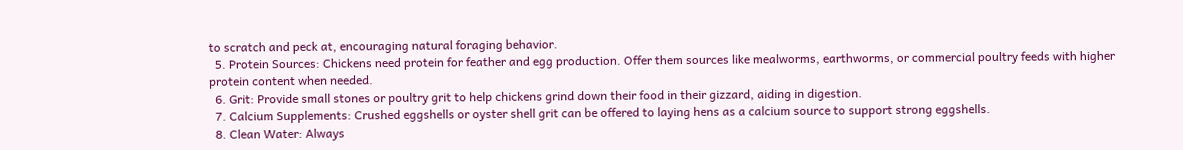to scratch and peck at, encouraging natural foraging behavior.
  5. Protein Sources: Chickens need protein for feather and egg production. Offer them sources like mealworms, earthworms, or commercial poultry feeds with higher protein content when needed.
  6. Grit: Provide small stones or poultry grit to help chickens grind down their food in their gizzard, aiding in digestion.
  7. Calcium Supplements: Crushed eggshells or oyster shell grit can be offered to laying hens as a calcium source to support strong eggshells.
  8. Clean Water: Always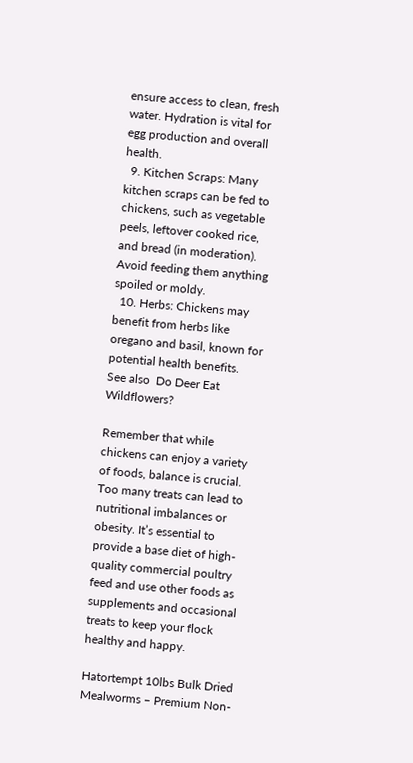ensure access to clean, fresh water. Hydration is vital for egg production and overall health.
  9. Kitchen Scraps: Many kitchen scraps can be fed to chickens, such as vegetable peels, leftover cooked rice, and bread (in moderation). Avoid feeding them anything spoiled or moldy.
  10. Herbs: Chickens may benefit from herbs like oregano and basil, known for potential health benefits.
See also  Do Deer Eat Wildflowers?

Remember that while chickens can enjoy a variety of foods, balance is crucial. Too many treats can lead to nutritional imbalances or obesity. It’s essential to provide a base diet of high-quality commercial poultry feed and use other foods as supplements and occasional treats to keep your flock healthy and happy.

Hatortempt 10lbs Bulk Dried Mealworms – Premium Non-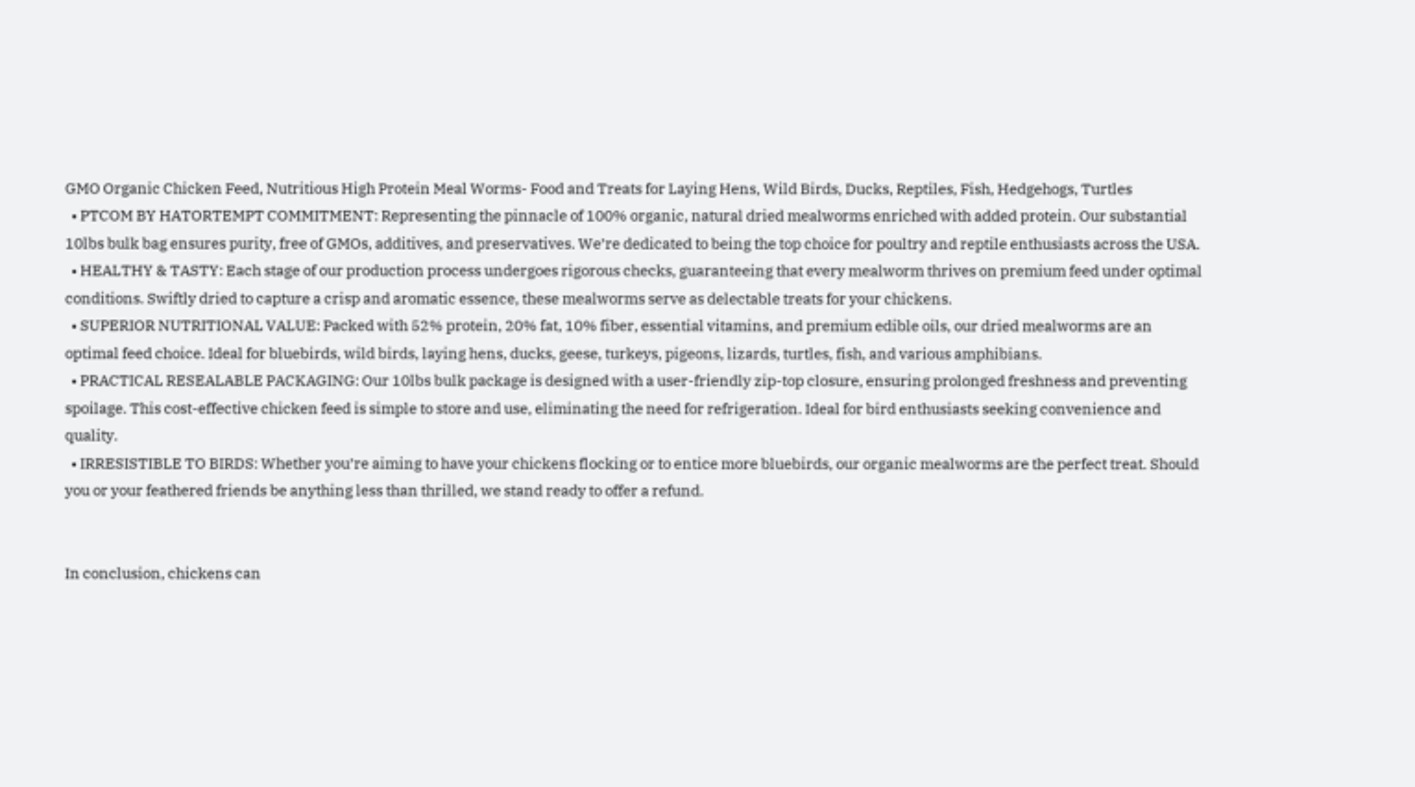GMO Organic Chicken Feed, Nutritious High Protein Meal Worms- Food and Treats for Laying Hens, Wild Birds, Ducks, Reptiles, Fish, Hedgehogs, Turtles
  • PTCOM BY HATORTEMPT COMMITMENT: Representing the pinnacle of 100% organic, natural dried mealworms enriched with added protein. Our substantial 10lbs bulk bag ensures purity, free of GMOs, additives, and preservatives. We’re dedicated to being the top choice for poultry and reptile enthusiasts across the USA.
  • HEALTHY & TASTY: Each stage of our production process undergoes rigorous checks, guaranteeing that every mealworm thrives on premium feed under optimal conditions. Swiftly dried to capture a crisp and aromatic essence, these mealworms serve as delectable treats for your chickens.
  • SUPERIOR NUTRITIONAL VALUE: Packed with 52% protein, 20% fat, 10% fiber, essential vitamins, and premium edible oils, our dried mealworms are an optimal feed choice. Ideal for bluebirds, wild birds, laying hens, ducks, geese, turkeys, pigeons, lizards, turtles, fish, and various amphibians.
  • PRACTICAL RESEALABLE PACKAGING: Our 10lbs bulk package is designed with a user-friendly zip-top closure, ensuring prolonged freshness and preventing spoilage. This cost-effective chicken feed is simple to store and use, eliminating the need for refrigeration. Ideal for bird enthusiasts seeking convenience and quality.
  • IRRESISTIBLE TO BIRDS: Whether you’re aiming to have your chickens flocking or to entice more bluebirds, our organic mealworms are the perfect treat. Should you or your feathered friends be anything less than thrilled, we stand ready to offer a refund.


In conclusion, chickens can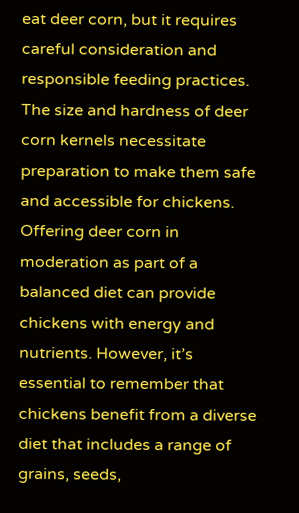eat deer corn, but it requires careful consideration and responsible feeding practices. The size and hardness of deer corn kernels necessitate preparation to make them safe and accessible for chickens. Offering deer corn in moderation as part of a balanced diet can provide chickens with energy and nutrients. However, it’s essential to remember that chickens benefit from a diverse diet that includes a range of grains, seeds,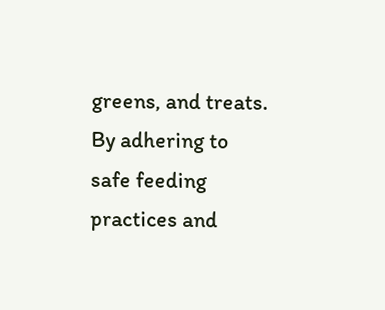greens, and treats. By adhering to safe feeding practices and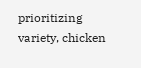prioritizing variety, chicken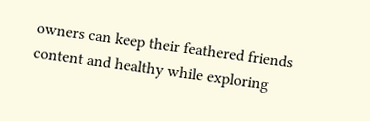owners can keep their feathered friends content and healthy while exploring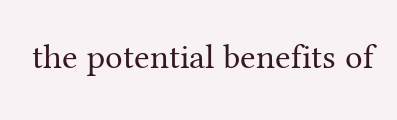the potential benefits of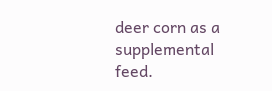deer corn as a supplemental feed.